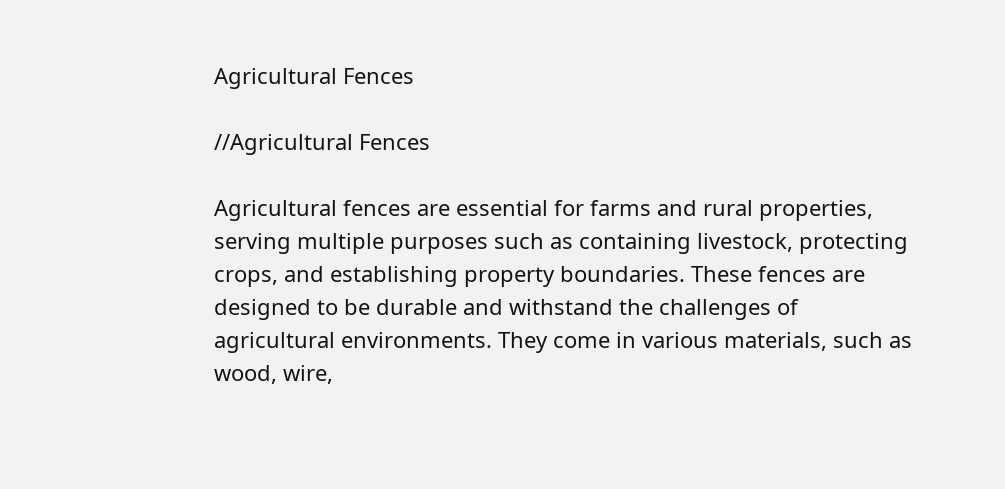Agricultural Fences

//Agricultural Fences

Agricultural fences are essential for farms and rural properties, serving multiple purposes such as containing livestock, protecting crops, and establishing property boundaries. These fences are designed to be durable and withstand the challenges of agricultural environments. They come in various materials, such as wood, wire,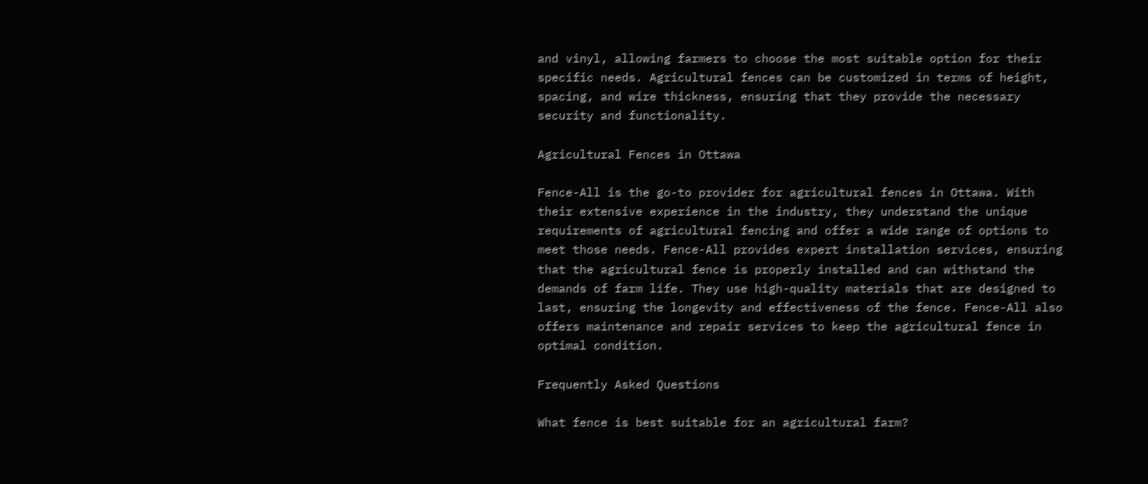and vinyl, allowing farmers to choose the most suitable option for their specific needs. Agricultural fences can be customized in terms of height, spacing, and wire thickness, ensuring that they provide the necessary security and functionality.

Agricultural Fences in Ottawa

Fence-All is the go-to provider for agricultural fences in Ottawa. With their extensive experience in the industry, they understand the unique requirements of agricultural fencing and offer a wide range of options to meet those needs. Fence-All provides expert installation services, ensuring that the agricultural fence is properly installed and can withstand the demands of farm life. They use high-quality materials that are designed to last, ensuring the longevity and effectiveness of the fence. Fence-All also offers maintenance and repair services to keep the agricultural fence in optimal condition.

Frequently Asked Questions

What fence is best suitable for an agricultural farm?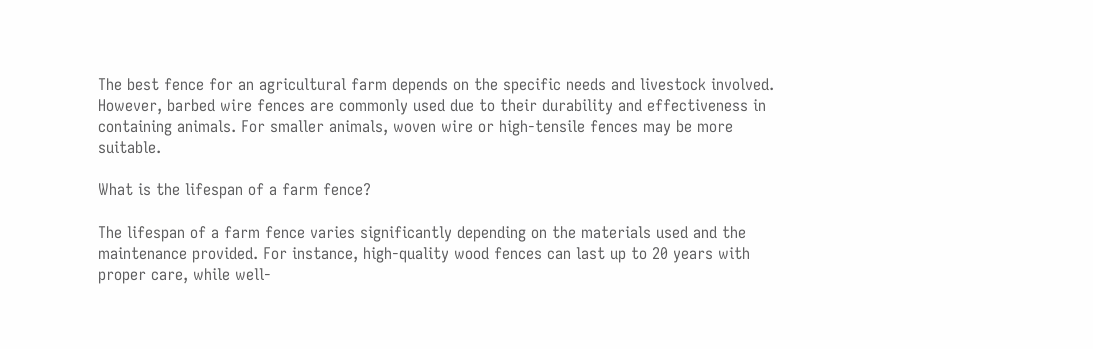The best fence for an agricultural farm depends on the specific needs and livestock involved. However, barbed wire fences are commonly used due to their durability and effectiveness in containing animals. For smaller animals, woven wire or high-tensile fences may be more suitable.

What is the lifespan of a farm fence?

The lifespan of a farm fence varies significantly depending on the materials used and the maintenance provided. For instance, high-quality wood fences can last up to 20 years with proper care, while well-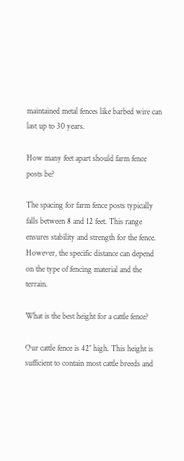maintained metal fences like barbed wire can last up to 30 years.

How many feet apart should farm fence posts be?

The spacing for farm fence posts typically falls between 8 and 12 feet. This range ensures stability and strength for the fence. However, the specific distance can depend on the type of fencing material and the terrain.

What is the best height for a cattle fence?

Our cattle fence is 42″ high. This height is sufficient to contain most cattle breeds and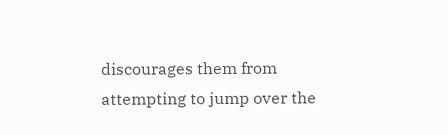discourages them from attempting to jump over the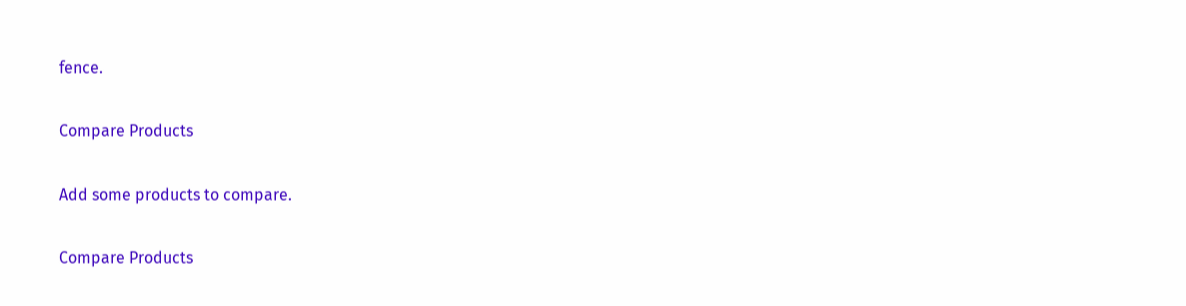fence.

Compare Products

Add some products to compare.

Compare Products